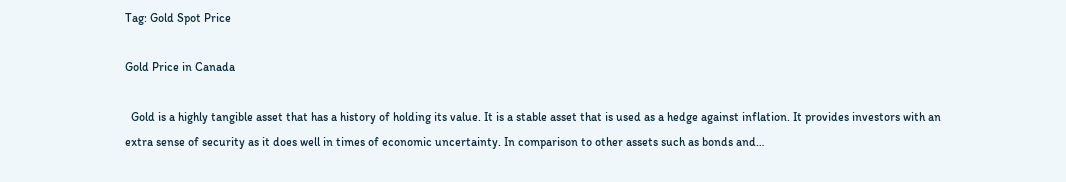Tag: Gold Spot Price

Gold Price in Canada

  Gold is a highly tangible asset that has a history of holding its value. It is a stable asset that is used as a hedge against inflation. It provides investors with an extra sense of security as it does well in times of economic uncertainty. In comparison to other assets such as bonds and…